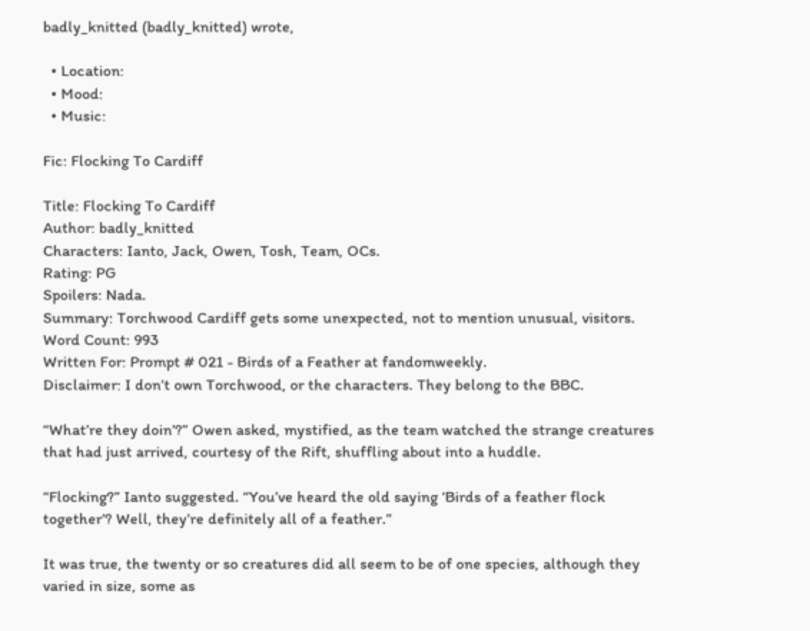badly_knitted (badly_knitted) wrote,

  • Location:
  • Mood:
  • Music:

Fic: Flocking To Cardiff

Title: Flocking To Cardiff
Author: badly_knitted
Characters: Ianto, Jack, Owen, Tosh, Team, OCs.
Rating: PG
Spoilers: Nada.
Summary: Torchwood Cardiff gets some unexpected, not to mention unusual, visitors.
Word Count: 993
Written For: Prompt # 021 - Birds of a Feather at fandomweekly.
Disclaimer: I don’t own Torchwood, or the characters. They belong to the BBC.

“What’re they doin’?” Owen asked, mystified, as the team watched the strange creatures that had just arrived, courtesy of the Rift, shuffling about into a huddle.

“Flocking?” Ianto suggested. “You’ve heard the old saying ‘Birds of a feather flock together’? Well, they’re definitely all of a feather.”

It was true, the twenty or so creatures did all seem to be of one species, although they varied in size, some as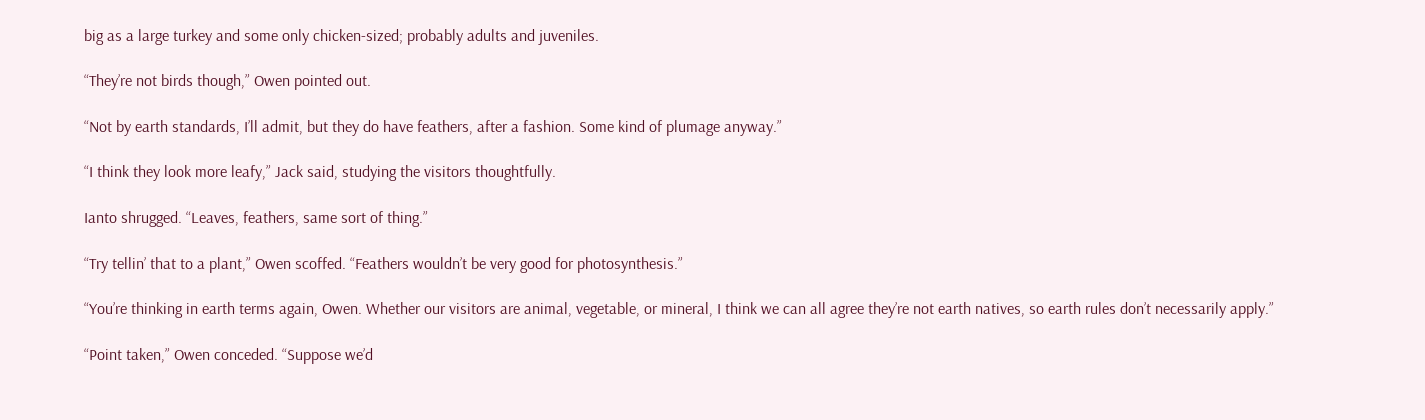big as a large turkey and some only chicken-sized; probably adults and juveniles.

“They’re not birds though,” Owen pointed out.

“Not by earth standards, I’ll admit, but they do have feathers, after a fashion. Some kind of plumage anyway.”

“I think they look more leafy,” Jack said, studying the visitors thoughtfully.

Ianto shrugged. “Leaves, feathers, same sort of thing.”

“Try tellin’ that to a plant,” Owen scoffed. “Feathers wouldn’t be very good for photosynthesis.”

“You’re thinking in earth terms again, Owen. Whether our visitors are animal, vegetable, or mineral, I think we can all agree they’re not earth natives, so earth rules don’t necessarily apply.”

“Point taken,” Owen conceded. “Suppose we’d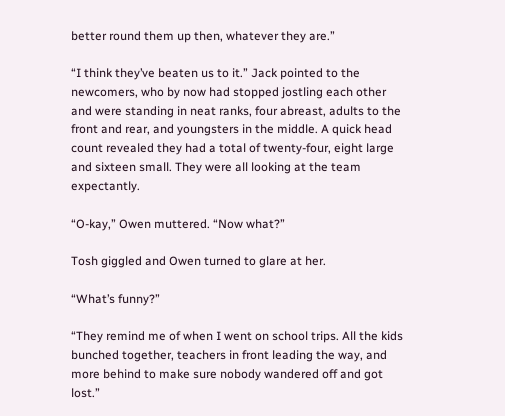better round them up then, whatever they are.”

“I think they’ve beaten us to it.” Jack pointed to the newcomers, who by now had stopped jostling each other and were standing in neat ranks, four abreast, adults to the front and rear, and youngsters in the middle. A quick head count revealed they had a total of twenty-four, eight large and sixteen small. They were all looking at the team expectantly.

“O-kay,” Owen muttered. “Now what?”

Tosh giggled and Owen turned to glare at her.

“What’s funny?”

“They remind me of when I went on school trips. All the kids bunched together, teachers in front leading the way, and more behind to make sure nobody wandered off and got lost.”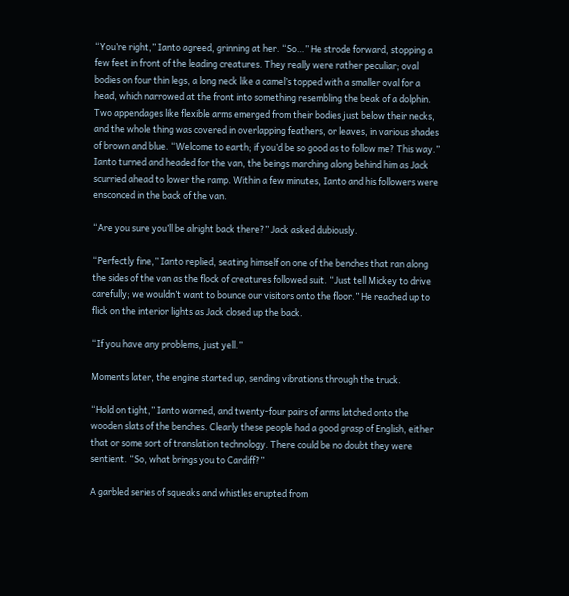“You’re right,” Ianto agreed, grinning at her. “So…” He strode forward, stopping a few feet in front of the leading creatures. They really were rather peculiar; oval bodies on four thin legs, a long neck like a camel’s topped with a smaller oval for a head, which narrowed at the front into something resembling the beak of a dolphin. Two appendages like flexible arms emerged from their bodies just below their necks, and the whole thing was covered in overlapping feathers, or leaves, in various shades of brown and blue. “Welcome to earth; if you’d be so good as to follow me? This way.” Ianto turned and headed for the van, the beings marching along behind him as Jack scurried ahead to lower the ramp. Within a few minutes, Ianto and his followers were ensconced in the back of the van.

“Are you sure you’ll be alright back there?” Jack asked dubiously.

“Perfectly fine,” Ianto replied, seating himself on one of the benches that ran along the sides of the van as the flock of creatures followed suit. “Just tell Mickey to drive carefully; we wouldn’t want to bounce our visitors onto the floor.” He reached up to flick on the interior lights as Jack closed up the back.

“If you have any problems, just yell.”

Moments later, the engine started up, sending vibrations through the truck.

“Hold on tight,” Ianto warned, and twenty-four pairs of arms latched onto the wooden slats of the benches. Clearly these people had a good grasp of English, either that or some sort of translation technology. There could be no doubt they were sentient. “So, what brings you to Cardiff?”

A garbled series of squeaks and whistles erupted from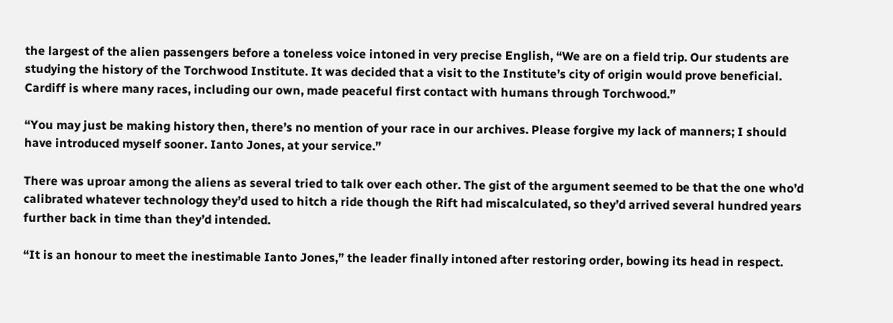the largest of the alien passengers before a toneless voice intoned in very precise English, “We are on a field trip. Our students are studying the history of the Torchwood Institute. It was decided that a visit to the Institute’s city of origin would prove beneficial. Cardiff is where many races, including our own, made peaceful first contact with humans through Torchwood.”

“You may just be making history then, there’s no mention of your race in our archives. Please forgive my lack of manners; I should have introduced myself sooner. Ianto Jones, at your service.”

There was uproar among the aliens as several tried to talk over each other. The gist of the argument seemed to be that the one who’d calibrated whatever technology they’d used to hitch a ride though the Rift had miscalculated, so they’d arrived several hundred years further back in time than they’d intended.

“It is an honour to meet the inestimable Ianto Jones,” the leader finally intoned after restoring order, bowing its head in respect.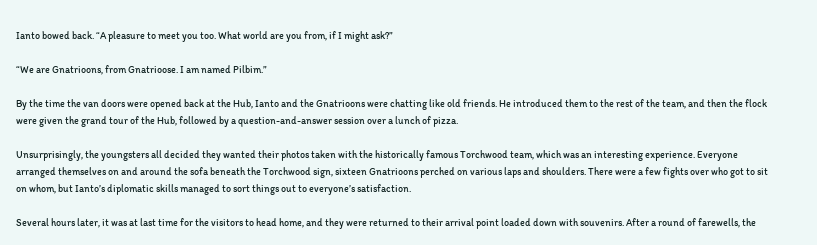Ianto bowed back. “A pleasure to meet you too. What world are you from, if I might ask?”

“We are Gnatrioons, from Gnatrioose. I am named Pilbim.”

By the time the van doors were opened back at the Hub, Ianto and the Gnatrioons were chatting like old friends. He introduced them to the rest of the team, and then the flock were given the grand tour of the Hub, followed by a question-and-answer session over a lunch of pizza.

Unsurprisingly, the youngsters all decided they wanted their photos taken with the historically famous Torchwood team, which was an interesting experience. Everyone arranged themselves on and around the sofa beneath the Torchwood sign, sixteen Gnatrioons perched on various laps and shoulders. There were a few fights over who got to sit on whom, but Ianto’s diplomatic skills managed to sort things out to everyone’s satisfaction.

Several hours later, it was at last time for the visitors to head home, and they were returned to their arrival point loaded down with souvenirs. After a round of farewells, the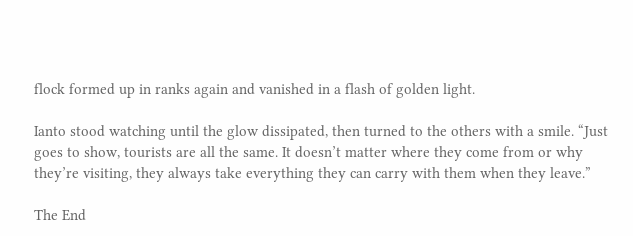flock formed up in ranks again and vanished in a flash of golden light.

Ianto stood watching until the glow dissipated, then turned to the others with a smile. “Just goes to show, tourists are all the same. It doesn’t matter where they come from or why they’re visiting, they always take everything they can carry with them when they leave.”

The End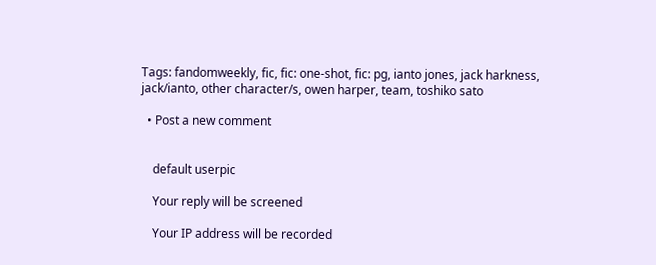Tags: fandomweekly, fic, fic: one-shot, fic: pg, ianto jones, jack harkness, jack/ianto, other character/s, owen harper, team, toshiko sato

  • Post a new comment


    default userpic

    Your reply will be screened

    Your IP address will be recorded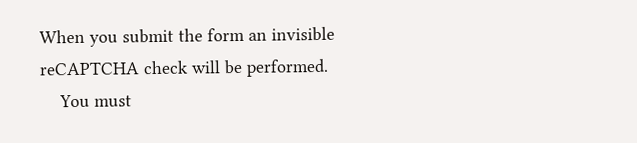When you submit the form an invisible reCAPTCHA check will be performed.
    You must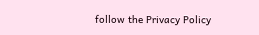follow the Privacy Policy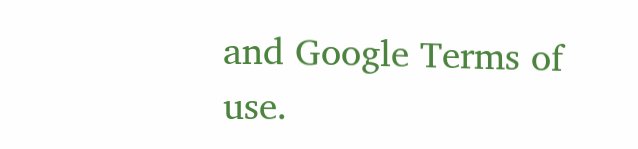and Google Terms of use.